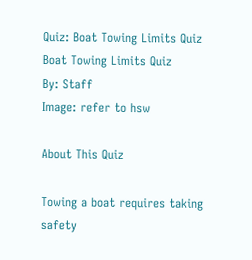Quiz: Boat Towing Limits Quiz
Boat Towing Limits Quiz
By: Staff
Image: refer to hsw

About This Quiz

Towing a boat requires taking safety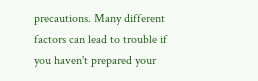precautions. Many different factors can lead to trouble if you haven't prepared your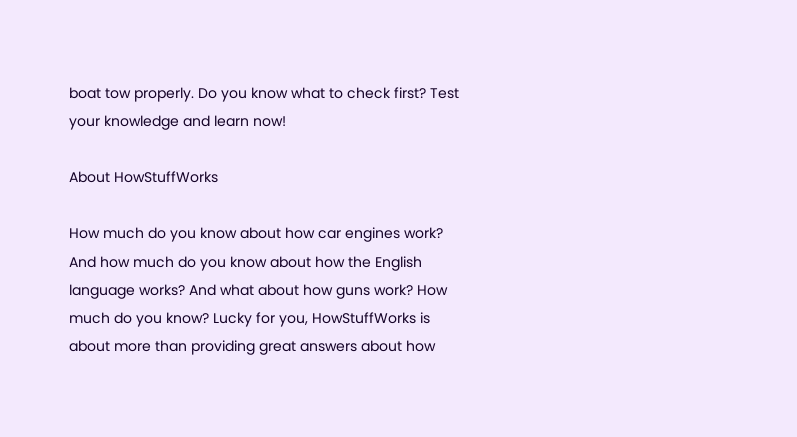boat tow properly. Do you know what to check first? Test your knowledge and learn now!

About HowStuffWorks

How much do you know about how car engines work? And how much do you know about how the English language works? And what about how guns work? How much do you know? Lucky for you, HowStuffWorks is about more than providing great answers about how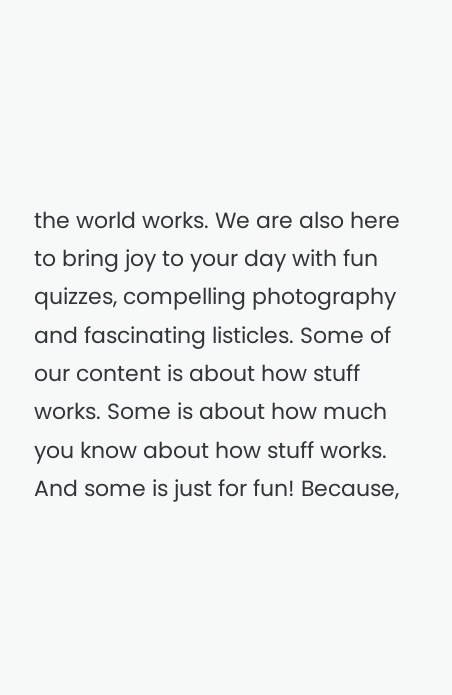the world works. We are also here to bring joy to your day with fun quizzes, compelling photography and fascinating listicles. Some of our content is about how stuff works. Some is about how much you know about how stuff works. And some is just for fun! Because,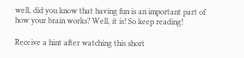well, did you know that having fun is an important part of how your brain works? Well, it is! So keep reading!

Receive a hint after watching this short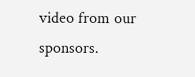video from our sponsors.